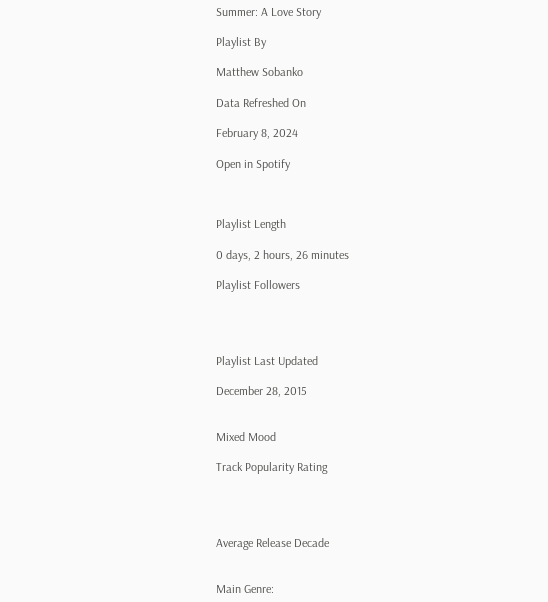Summer: A Love Story

Playlist By

Matthew Sobanko

Data Refreshed On

February 8, 2024

Open in Spotify



Playlist Length

0 days, 2 hours, 26 minutes

Playlist Followers




Playlist Last Updated

December 28, 2015


Mixed Mood

Track Popularity Rating




Average Release Decade


Main Genre: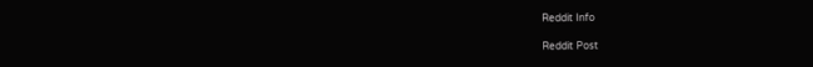Reddit Info

Reddit Post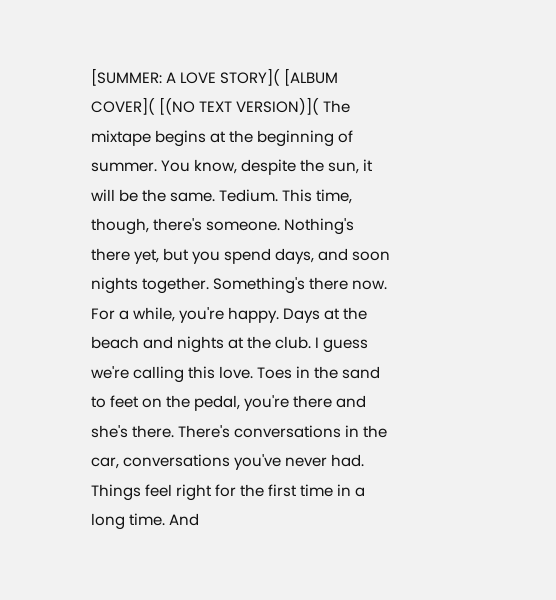[SUMMER: A LOVE STORY]( [ALBUM COVER]( [(NO TEXT VERSION)]( The mixtape begins at the beginning of summer. You know, despite the sun, it will be the same. Tedium. This time, though, there's someone. Nothing's there yet, but you spend days, and soon nights together. Something's there now. For a while, you're happy. Days at the beach and nights at the club. I guess we're calling this love. Toes in the sand to feet on the pedal, you're there and she's there. There's conversations in the car, conversations you've never had. Things feel right for the first time in a long time. And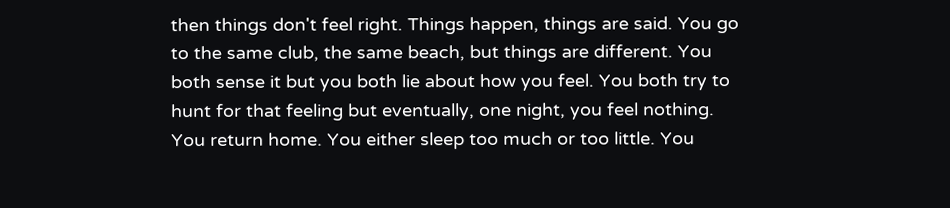then things don't feel right. Things happen, things are said. You go to the same club, the same beach, but things are different. You both sense it but you both lie about how you feel. You both try to hunt for that feeling but eventually, one night, you feel nothing. You return home. You either sleep too much or too little. You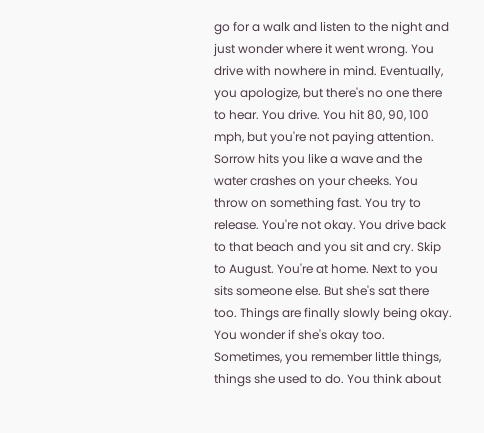go for a walk and listen to the night and just wonder where it went wrong. You drive with nowhere in mind. Eventually, you apologize, but there's no one there to hear. You drive. You hit 80, 90, 100 mph, but you're not paying attention. Sorrow hits you like a wave and the water crashes on your cheeks. You throw on something fast. You try to release. You're not okay. You drive back to that beach and you sit and cry. Skip to August. You're at home. Next to you sits someone else. But she's sat there too. Things are finally slowly being okay. You wonder if she's okay too. Sometimes, you remember little things, things she used to do. You think about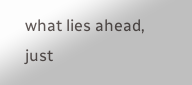what lies ahead, just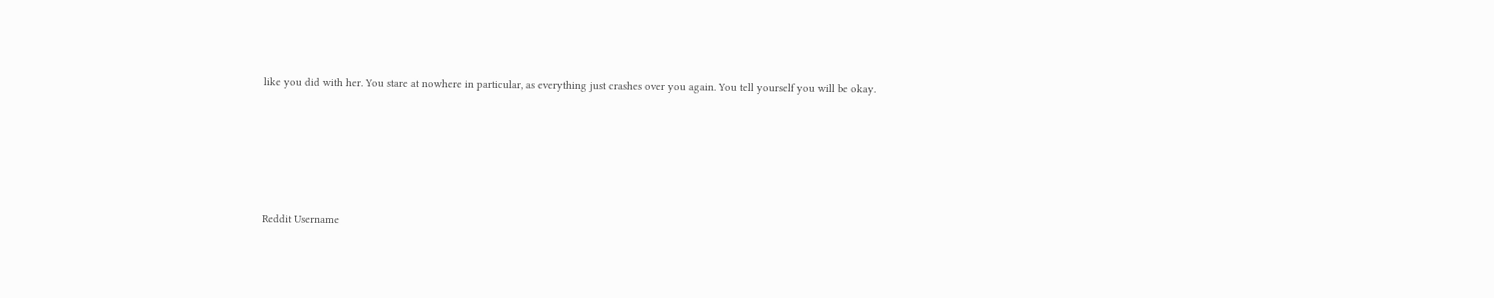like you did with her. You stare at nowhere in particular, as everything just crashes over you again. You tell yourself you will be okay.





Reddit Username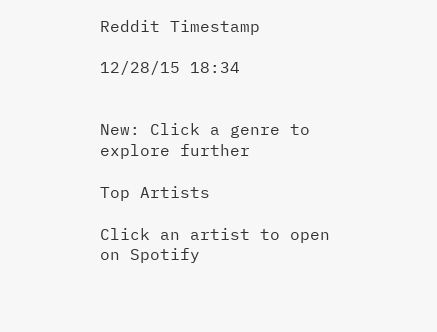Reddit Timestamp

12/28/15 18:34


New: Click a genre to explore further

Top Artists

Click an artist to open on Spotify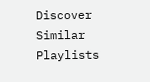Discover Similar Playlists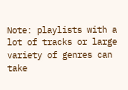Note: playlists with a lot of tracks or large variety of genres can take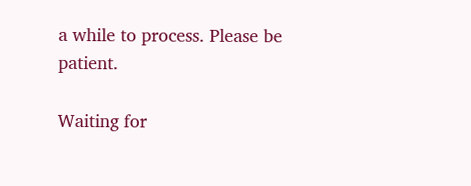a while to process. Please be patient.

Waiting for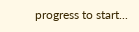progress to start...